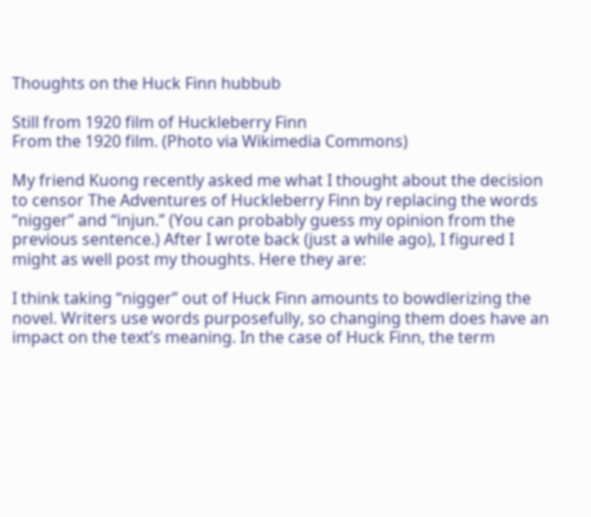Thoughts on the Huck Finn hubbub

Still from 1920 film of Huckleberry Finn
From the 1920 film. (Photo via Wikimedia Commons)

My friend Kuong recently asked me what I thought about the decision to censor The Adventures of Huckleberry Finn by replacing the words “nigger” and “injun.” (You can probably guess my opinion from the previous sentence.) After I wrote back (just a while ago), I figured I might as well post my thoughts. Here they are:

I think taking “nigger” out of Huck Finn amounts to bowdlerizing the novel. Writers use words purposefully, so changing them does have an impact on the text’s meaning. In the case of Huck Finn, the term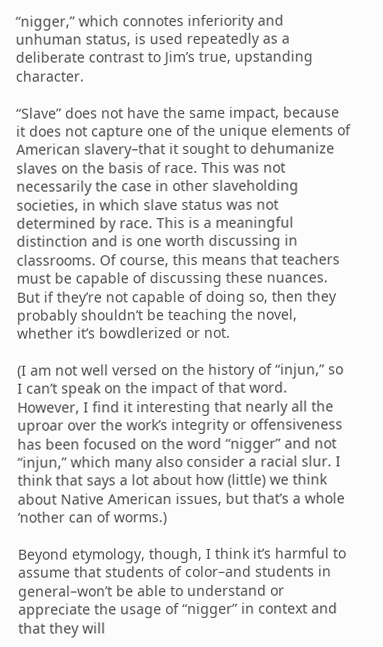“nigger,” which connotes inferiority and unhuman status, is used repeatedly as a deliberate contrast to Jim’s true, upstanding character.

“Slave” does not have the same impact, because it does not capture one of the unique elements of American slavery–that it sought to dehumanize slaves on the basis of race. This was not necessarily the case in other slaveholding societies, in which slave status was not determined by race. This is a meaningful distinction and is one worth discussing in classrooms. Of course, this means that teachers must be capable of discussing these nuances. But if they’re not capable of doing so, then they probably shouldn’t be teaching the novel, whether it’s bowdlerized or not.

(I am not well versed on the history of “injun,” so I can’t speak on the impact of that word. However, I find it interesting that nearly all the uproar over the work’s integrity or offensiveness has been focused on the word “nigger” and not “injun,” which many also consider a racial slur. I think that says a lot about how (little) we think about Native American issues, but that’s a whole ‘nother can of worms.)

Beyond etymology, though, I think it’s harmful to assume that students of color–and students in general–won’t be able to understand or appreciate the usage of “nigger” in context and that they will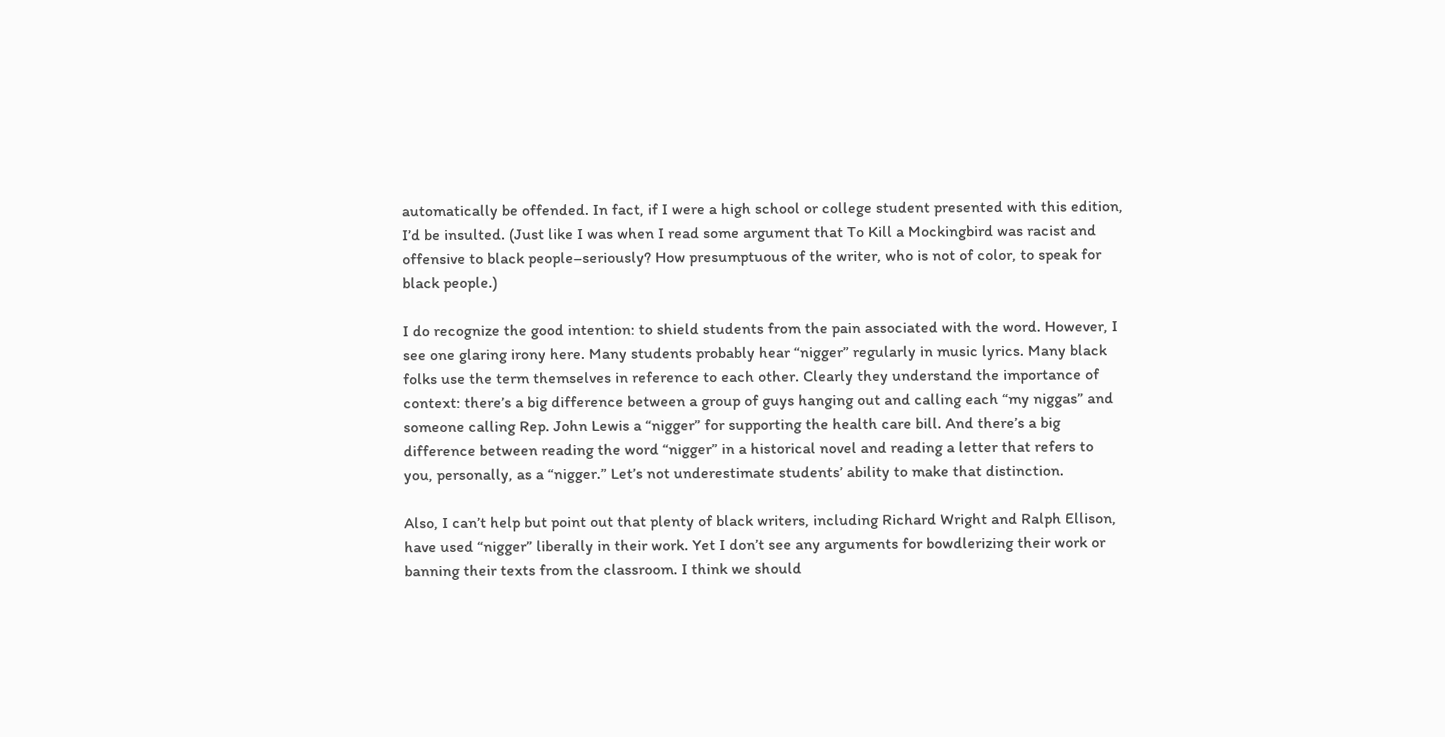automatically be offended. In fact, if I were a high school or college student presented with this edition, I’d be insulted. (Just like I was when I read some argument that To Kill a Mockingbird was racist and offensive to black people–seriously? How presumptuous of the writer, who is not of color, to speak for black people.)

I do recognize the good intention: to shield students from the pain associated with the word. However, I see one glaring irony here. Many students probably hear “nigger” regularly in music lyrics. Many black folks use the term themselves in reference to each other. Clearly they understand the importance of context: there’s a big difference between a group of guys hanging out and calling each “my niggas” and someone calling Rep. John Lewis a “nigger” for supporting the health care bill. And there’s a big difference between reading the word “nigger” in a historical novel and reading a letter that refers to you, personally, as a “nigger.” Let’s not underestimate students’ ability to make that distinction.

Also, I can’t help but point out that plenty of black writers, including Richard Wright and Ralph Ellison, have used “nigger” liberally in their work. Yet I don’t see any arguments for bowdlerizing their work or banning their texts from the classroom. I think we should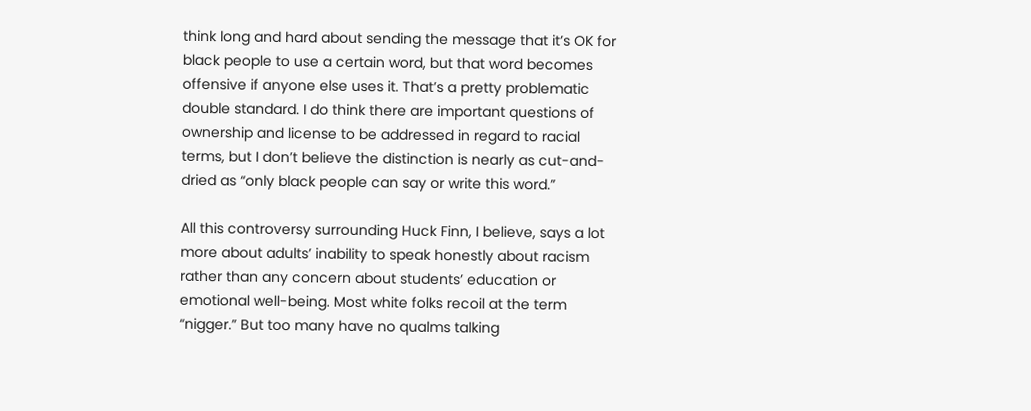think long and hard about sending the message that it’s OK for black people to use a certain word, but that word becomes offensive if anyone else uses it. That’s a pretty problematic double standard. I do think there are important questions of ownership and license to be addressed in regard to racial terms, but I don’t believe the distinction is nearly as cut-and-dried as “only black people can say or write this word.”

All this controversy surrounding Huck Finn, I believe, says a lot more about adults’ inability to speak honestly about racism rather than any concern about students’ education or emotional well-being. Most white folks recoil at the term “nigger.” But too many have no qualms talking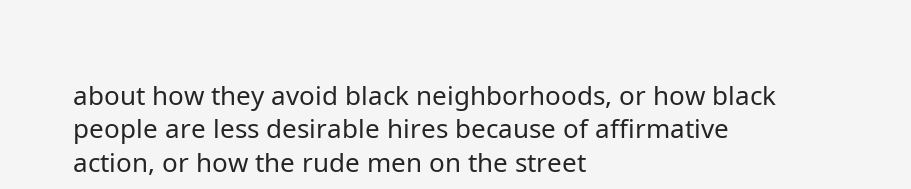about how they avoid black neighborhoods, or how black people are less desirable hires because of affirmative action, or how the rude men on the street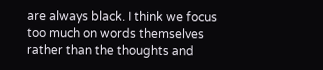are always black. I think we focus too much on words themselves rather than the thoughts and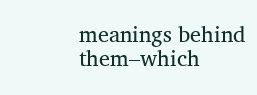meanings behind them–which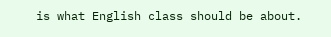is what English class should be about.